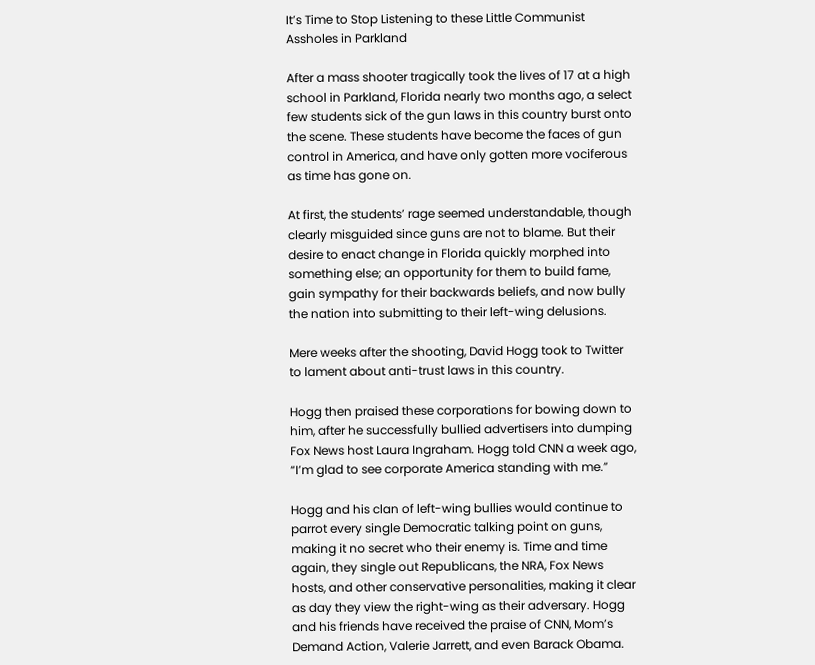It’s Time to Stop Listening to these Little Communist Assholes in Parkland

After a mass shooter tragically took the lives of 17 at a high school in Parkland, Florida nearly two months ago, a select few students sick of the gun laws in this country burst onto the scene. These students have become the faces of gun control in America, and have only gotten more vociferous as time has gone on.

At first, the students’ rage seemed understandable, though clearly misguided since guns are not to blame. But their desire to enact change in Florida quickly morphed into something else; an opportunity for them to build fame, gain sympathy for their backwards beliefs, and now bully the nation into submitting to their left-wing delusions.

Mere weeks after the shooting, David Hogg took to Twitter to lament about anti-trust laws in this country.

Hogg then praised these corporations for bowing down to him, after he successfully bullied advertisers into dumping Fox News host Laura Ingraham. Hogg told CNN a week ago, “I’m glad to see corporate America standing with me.”

Hogg and his clan of left-wing bullies would continue to parrot every single Democratic talking point on guns, making it no secret who their enemy is. Time and time again, they single out Republicans, the NRA, Fox News hosts, and other conservative personalities, making it clear as day they view the right-wing as their adversary. Hogg and his friends have received the praise of CNN, Mom’s Demand Action, Valerie Jarrett, and even Barack Obama.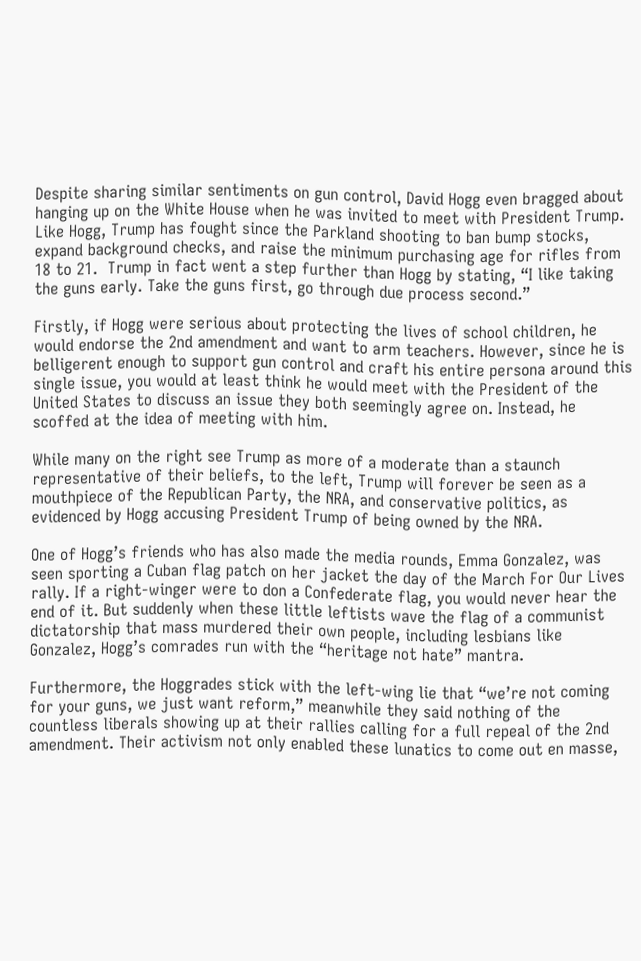Despite sharing similar sentiments on gun control, David Hogg even bragged about hanging up on the White House when he was invited to meet with President Trump. Like Hogg, Trump has fought since the Parkland shooting to ban bump stocks, expand background checks, and raise the minimum purchasing age for rifles from 18 to 21.  Trump in fact went a step further than Hogg by stating, “I like taking the guns early. Take the guns first, go through due process second.”

Firstly, if Hogg were serious about protecting the lives of school children, he would endorse the 2nd amendment and want to arm teachers. However, since he is belligerent enough to support gun control and craft his entire persona around this single issue, you would at least think he would meet with the President of the United States to discuss an issue they both seemingly agree on. Instead, he scoffed at the idea of meeting with him.

While many on the right see Trump as more of a moderate than a staunch representative of their beliefs, to the left, Trump will forever be seen as a mouthpiece of the Republican Party, the NRA, and conservative politics, as evidenced by Hogg accusing President Trump of being owned by the NRA.

One of Hogg’s friends who has also made the media rounds, Emma Gonzalez, was seen sporting a Cuban flag patch on her jacket the day of the March For Our Lives rally. If a right-winger were to don a Confederate flag, you would never hear the end of it. But suddenly when these little leftists wave the flag of a communist dictatorship that mass murdered their own people, including lesbians like Gonzalez, Hogg’s comrades run with the “heritage not hate” mantra.

Furthermore, the Hoggrades stick with the left-wing lie that “we’re not coming for your guns, we just want reform,” meanwhile they said nothing of the countless liberals showing up at their rallies calling for a full repeal of the 2nd amendment. Their activism not only enabled these lunatics to come out en masse,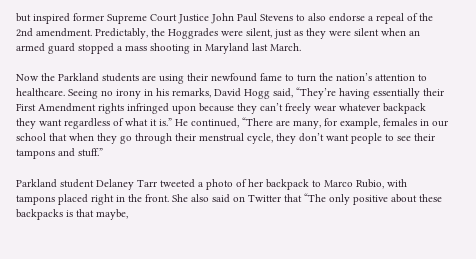but inspired former Supreme Court Justice John Paul Stevens to also endorse a repeal of the 2nd amendment. Predictably, the Hoggrades were silent, just as they were silent when an armed guard stopped a mass shooting in Maryland last March.

Now the Parkland students are using their newfound fame to turn the nation’s attention to healthcare. Seeing no irony in his remarks, David Hogg said, “They’re having essentially their First Amendment rights infringed upon because they can’t freely wear whatever backpack they want regardless of what it is.” He continued, “There are many, for example, females in our school that when they go through their menstrual cycle, they don’t want people to see their tampons and stuff.”

Parkland student Delaney Tarr tweeted a photo of her backpack to Marco Rubio, with tampons placed right in the front. She also said on Twitter that “The only positive about these backpacks is that maybe,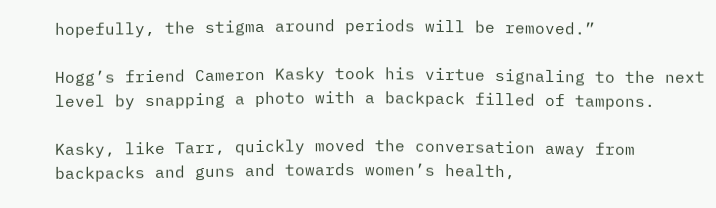hopefully, the stigma around periods will be removed.”

Hogg’s friend Cameron Kasky took his virtue signaling to the next level by snapping a photo with a backpack filled of tampons.

Kasky, like Tarr, quickly moved the conversation away from backpacks and guns and towards women’s health,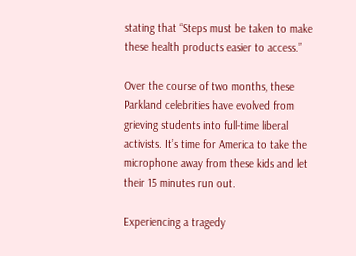stating that “Steps must be taken to make these health products easier to access.”

Over the course of two months, these Parkland celebrities have evolved from grieving students into full-time liberal activists. It’s time for America to take the microphone away from these kids and let their 15 minutes run out.

Experiencing a tragedy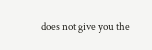does not give you the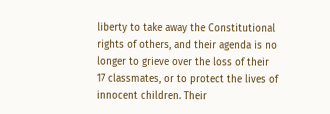liberty to take away the Constitutional rights of others, and their agenda is no longer to grieve over the loss of their 17 classmates, or to protect the lives of innocent children. Their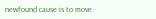newfound cause is to move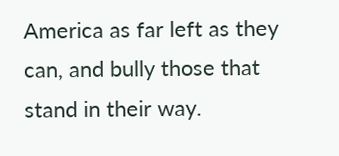America as far left as they can, and bully those that stand in their way.